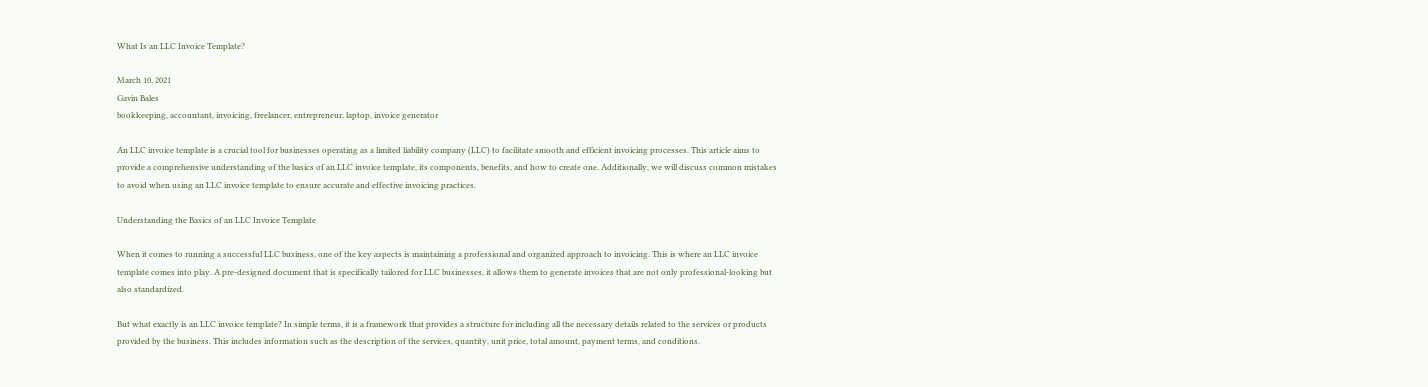What Is an LLC Invoice Template?

March 10, 2021
Gavin Bales
bookkeeping, accountant, invoicing, freelancer, entrepreneur, laptop, invoice generator

An LLC invoice template is a crucial tool for businesses operating as a limited liability company (LLC) to facilitate smooth and efficient invoicing processes. This article aims to provide a comprehensive understanding of the basics of an LLC invoice template, its components, benefits, and how to create one. Additionally, we will discuss common mistakes to avoid when using an LLC invoice template to ensure accurate and effective invoicing practices.

Understanding the Basics of an LLC Invoice Template

When it comes to running a successful LLC business, one of the key aspects is maintaining a professional and organized approach to invoicing. This is where an LLC invoice template comes into play. A pre-designed document that is specifically tailored for LLC businesses, it allows them to generate invoices that are not only professional-looking but also standardized.

But what exactly is an LLC invoice template? In simple terms, it is a framework that provides a structure for including all the necessary details related to the services or products provided by the business. This includes information such as the description of the services, quantity, unit price, total amount, payment terms, and conditions.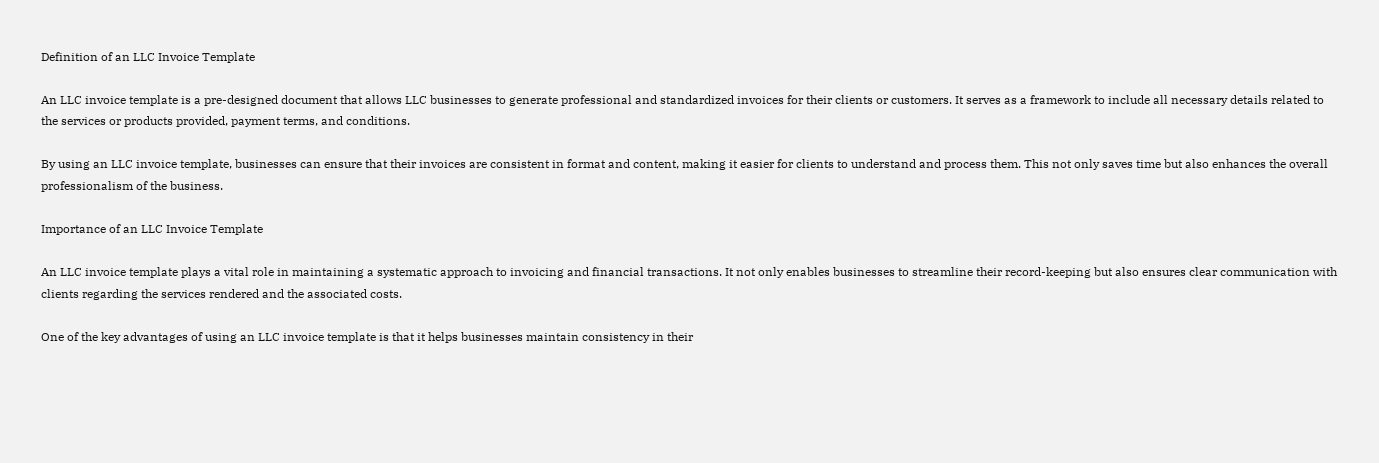Definition of an LLC Invoice Template

An LLC invoice template is a pre-designed document that allows LLC businesses to generate professional and standardized invoices for their clients or customers. It serves as a framework to include all necessary details related to the services or products provided, payment terms, and conditions.

By using an LLC invoice template, businesses can ensure that their invoices are consistent in format and content, making it easier for clients to understand and process them. This not only saves time but also enhances the overall professionalism of the business.

Importance of an LLC Invoice Template

An LLC invoice template plays a vital role in maintaining a systematic approach to invoicing and financial transactions. It not only enables businesses to streamline their record-keeping but also ensures clear communication with clients regarding the services rendered and the associated costs.

One of the key advantages of using an LLC invoice template is that it helps businesses maintain consistency in their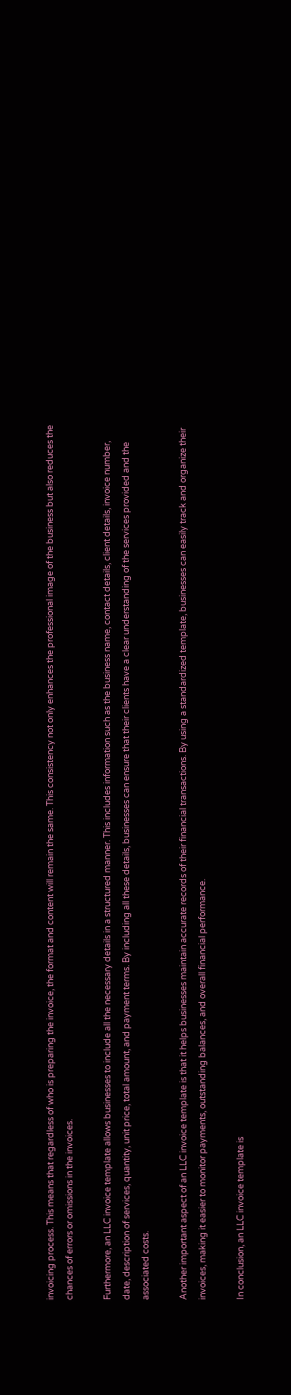invoicing process. This means that regardless of who is preparing the invoice, the format and content will remain the same. This consistency not only enhances the professional image of the business but also reduces the chances of errors or omissions in the invoices.

Furthermore, an LLC invoice template allows businesses to include all the necessary details in a structured manner. This includes information such as the business name, contact details, client details, invoice number, date, description of services, quantity, unit price, total amount, and payment terms. By including all these details, businesses can ensure that their clients have a clear understanding of the services provided and the associated costs.

Another important aspect of an LLC invoice template is that it helps businesses maintain accurate records of their financial transactions. By using a standardized template, businesses can easily track and organize their invoices, making it easier to monitor payments, outstanding balances, and overall financial performance.

In conclusion, an LLC invoice template is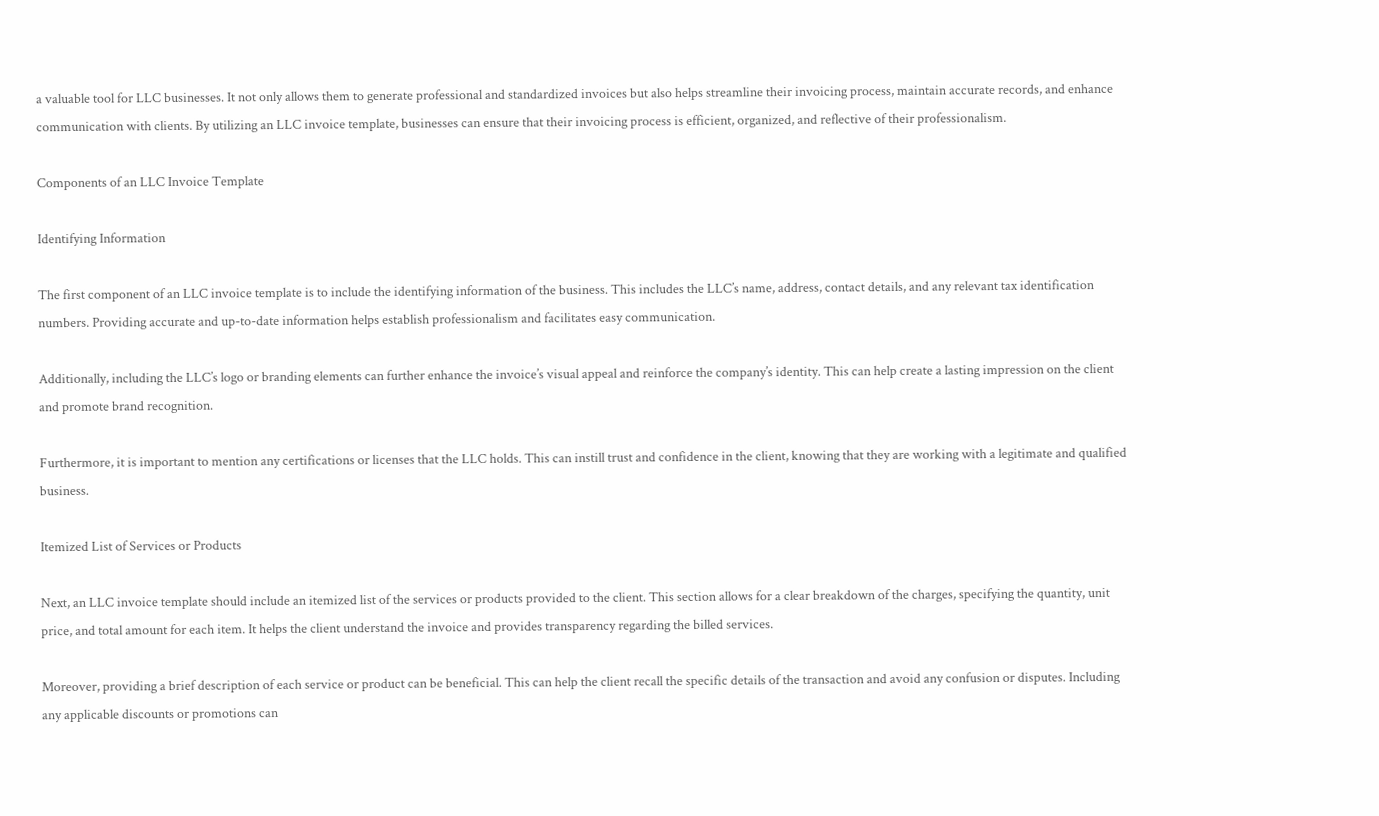a valuable tool for LLC businesses. It not only allows them to generate professional and standardized invoices but also helps streamline their invoicing process, maintain accurate records, and enhance communication with clients. By utilizing an LLC invoice template, businesses can ensure that their invoicing process is efficient, organized, and reflective of their professionalism.

Components of an LLC Invoice Template

Identifying Information

The first component of an LLC invoice template is to include the identifying information of the business. This includes the LLC’s name, address, contact details, and any relevant tax identification numbers. Providing accurate and up-to-date information helps establish professionalism and facilitates easy communication.

Additionally, including the LLC’s logo or branding elements can further enhance the invoice’s visual appeal and reinforce the company’s identity. This can help create a lasting impression on the client and promote brand recognition.

Furthermore, it is important to mention any certifications or licenses that the LLC holds. This can instill trust and confidence in the client, knowing that they are working with a legitimate and qualified business.

Itemized List of Services or Products

Next, an LLC invoice template should include an itemized list of the services or products provided to the client. This section allows for a clear breakdown of the charges, specifying the quantity, unit price, and total amount for each item. It helps the client understand the invoice and provides transparency regarding the billed services.

Moreover, providing a brief description of each service or product can be beneficial. This can help the client recall the specific details of the transaction and avoid any confusion or disputes. Including any applicable discounts or promotions can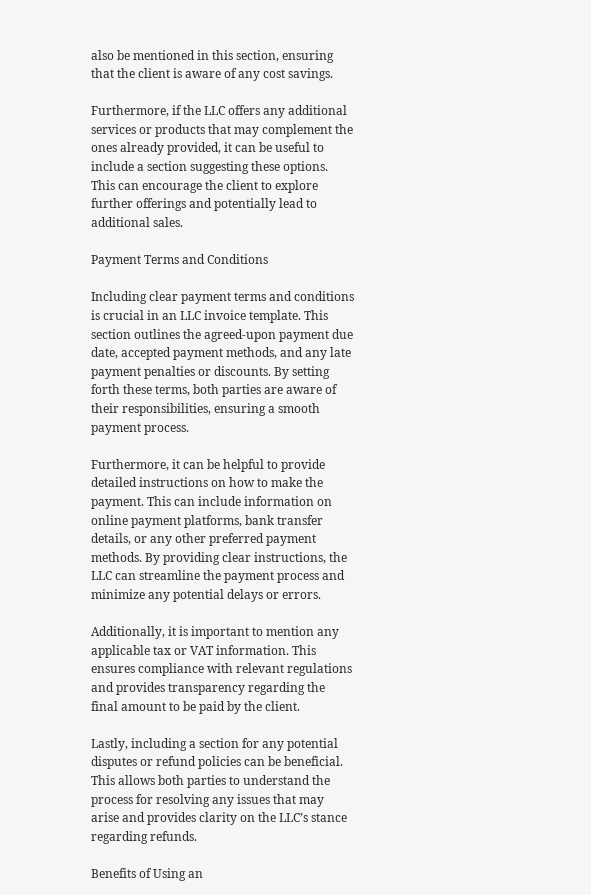also be mentioned in this section, ensuring that the client is aware of any cost savings.

Furthermore, if the LLC offers any additional services or products that may complement the ones already provided, it can be useful to include a section suggesting these options. This can encourage the client to explore further offerings and potentially lead to additional sales.

Payment Terms and Conditions

Including clear payment terms and conditions is crucial in an LLC invoice template. This section outlines the agreed-upon payment due date, accepted payment methods, and any late payment penalties or discounts. By setting forth these terms, both parties are aware of their responsibilities, ensuring a smooth payment process.

Furthermore, it can be helpful to provide detailed instructions on how to make the payment. This can include information on online payment platforms, bank transfer details, or any other preferred payment methods. By providing clear instructions, the LLC can streamline the payment process and minimize any potential delays or errors.

Additionally, it is important to mention any applicable tax or VAT information. This ensures compliance with relevant regulations and provides transparency regarding the final amount to be paid by the client.

Lastly, including a section for any potential disputes or refund policies can be beneficial. This allows both parties to understand the process for resolving any issues that may arise and provides clarity on the LLC’s stance regarding refunds.

Benefits of Using an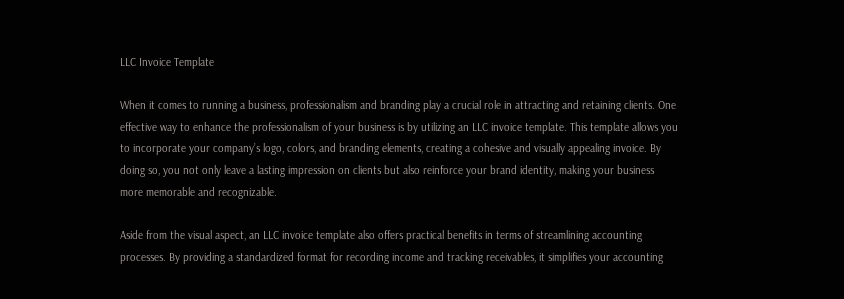LLC Invoice Template

When it comes to running a business, professionalism and branding play a crucial role in attracting and retaining clients. One effective way to enhance the professionalism of your business is by utilizing an LLC invoice template. This template allows you to incorporate your company’s logo, colors, and branding elements, creating a cohesive and visually appealing invoice. By doing so, you not only leave a lasting impression on clients but also reinforce your brand identity, making your business more memorable and recognizable.

Aside from the visual aspect, an LLC invoice template also offers practical benefits in terms of streamlining accounting processes. By providing a standardized format for recording income and tracking receivables, it simplifies your accounting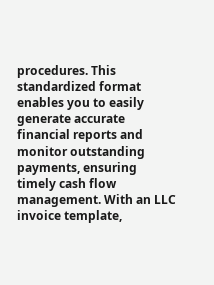procedures. This standardized format enables you to easily generate accurate financial reports and monitor outstanding payments, ensuring timely cash flow management. With an LLC invoice template,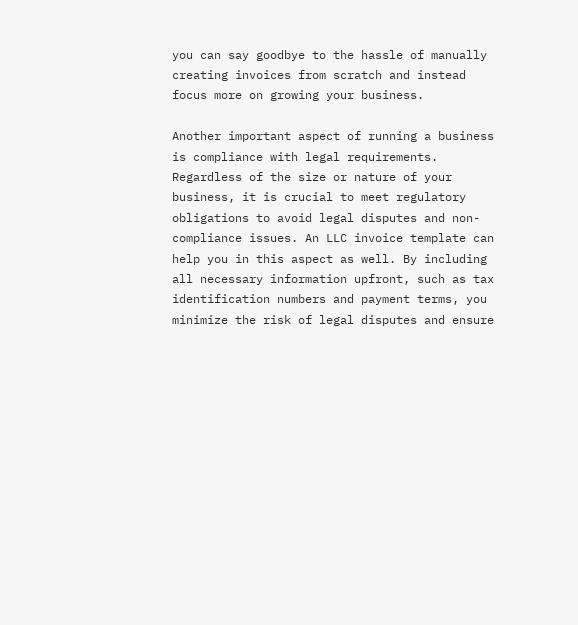you can say goodbye to the hassle of manually creating invoices from scratch and instead focus more on growing your business.

Another important aspect of running a business is compliance with legal requirements. Regardless of the size or nature of your business, it is crucial to meet regulatory obligations to avoid legal disputes and non-compliance issues. An LLC invoice template can help you in this aspect as well. By including all necessary information upfront, such as tax identification numbers and payment terms, you minimize the risk of legal disputes and ensure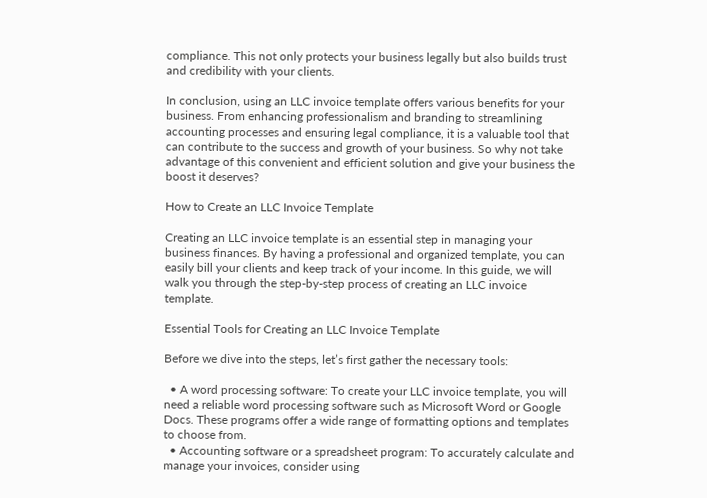compliance. This not only protects your business legally but also builds trust and credibility with your clients.

In conclusion, using an LLC invoice template offers various benefits for your business. From enhancing professionalism and branding to streamlining accounting processes and ensuring legal compliance, it is a valuable tool that can contribute to the success and growth of your business. So why not take advantage of this convenient and efficient solution and give your business the boost it deserves?

How to Create an LLC Invoice Template

Creating an LLC invoice template is an essential step in managing your business finances. By having a professional and organized template, you can easily bill your clients and keep track of your income. In this guide, we will walk you through the step-by-step process of creating an LLC invoice template.

Essential Tools for Creating an LLC Invoice Template

Before we dive into the steps, let’s first gather the necessary tools:

  • A word processing software: To create your LLC invoice template, you will need a reliable word processing software such as Microsoft Word or Google Docs. These programs offer a wide range of formatting options and templates to choose from.
  • Accounting software or a spreadsheet program: To accurately calculate and manage your invoices, consider using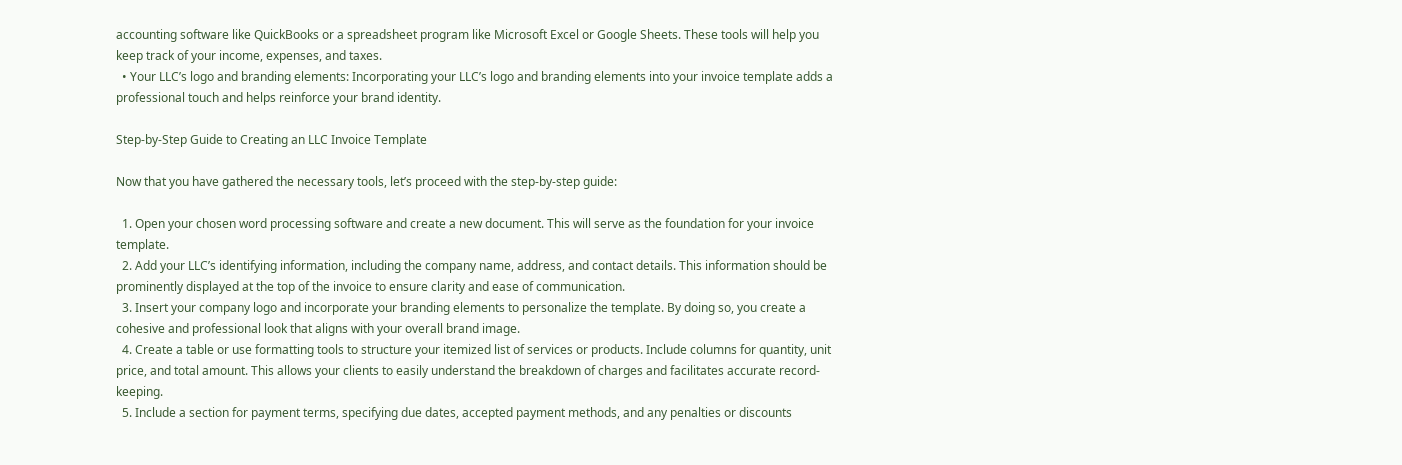accounting software like QuickBooks or a spreadsheet program like Microsoft Excel or Google Sheets. These tools will help you keep track of your income, expenses, and taxes.
  • Your LLC’s logo and branding elements: Incorporating your LLC’s logo and branding elements into your invoice template adds a professional touch and helps reinforce your brand identity.

Step-by-Step Guide to Creating an LLC Invoice Template

Now that you have gathered the necessary tools, let’s proceed with the step-by-step guide:

  1. Open your chosen word processing software and create a new document. This will serve as the foundation for your invoice template.
  2. Add your LLC’s identifying information, including the company name, address, and contact details. This information should be prominently displayed at the top of the invoice to ensure clarity and ease of communication.
  3. Insert your company logo and incorporate your branding elements to personalize the template. By doing so, you create a cohesive and professional look that aligns with your overall brand image.
  4. Create a table or use formatting tools to structure your itemized list of services or products. Include columns for quantity, unit price, and total amount. This allows your clients to easily understand the breakdown of charges and facilitates accurate record-keeping.
  5. Include a section for payment terms, specifying due dates, accepted payment methods, and any penalties or discounts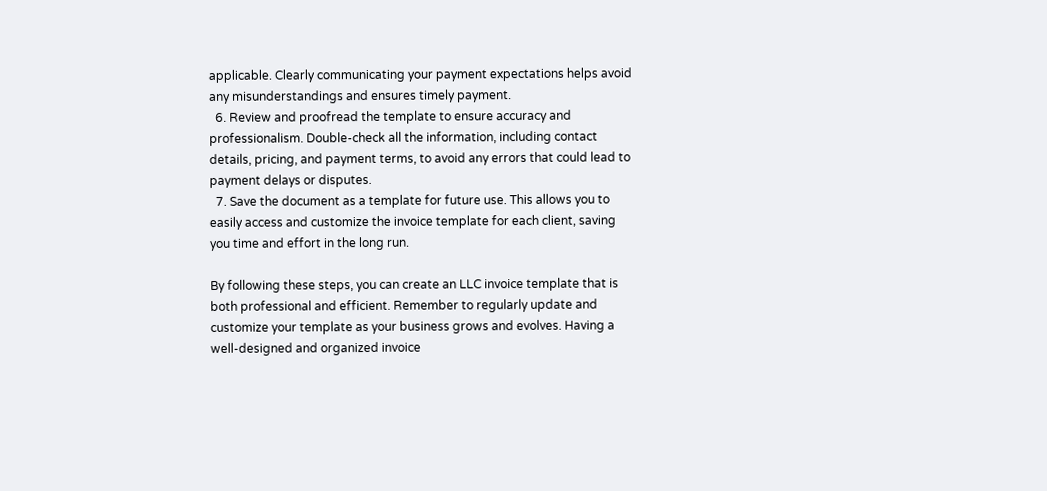applicable. Clearly communicating your payment expectations helps avoid any misunderstandings and ensures timely payment.
  6. Review and proofread the template to ensure accuracy and professionalism. Double-check all the information, including contact details, pricing, and payment terms, to avoid any errors that could lead to payment delays or disputes.
  7. Save the document as a template for future use. This allows you to easily access and customize the invoice template for each client, saving you time and effort in the long run.

By following these steps, you can create an LLC invoice template that is both professional and efficient. Remember to regularly update and customize your template as your business grows and evolves. Having a well-designed and organized invoice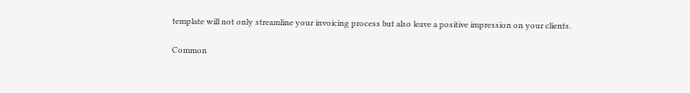template will not only streamline your invoicing process but also leave a positive impression on your clients.

Common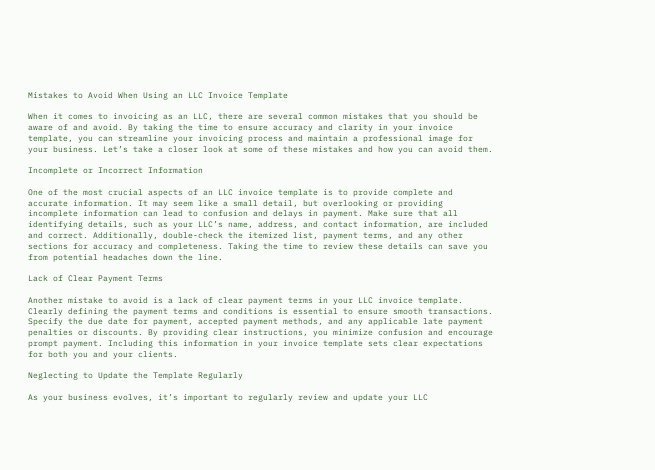Mistakes to Avoid When Using an LLC Invoice Template

When it comes to invoicing as an LLC, there are several common mistakes that you should be aware of and avoid. By taking the time to ensure accuracy and clarity in your invoice template, you can streamline your invoicing process and maintain a professional image for your business. Let’s take a closer look at some of these mistakes and how you can avoid them.

Incomplete or Incorrect Information

One of the most crucial aspects of an LLC invoice template is to provide complete and accurate information. It may seem like a small detail, but overlooking or providing incomplete information can lead to confusion and delays in payment. Make sure that all identifying details, such as your LLC’s name, address, and contact information, are included and correct. Additionally, double-check the itemized list, payment terms, and any other sections for accuracy and completeness. Taking the time to review these details can save you from potential headaches down the line.

Lack of Clear Payment Terms

Another mistake to avoid is a lack of clear payment terms in your LLC invoice template. Clearly defining the payment terms and conditions is essential to ensure smooth transactions. Specify the due date for payment, accepted payment methods, and any applicable late payment penalties or discounts. By providing clear instructions, you minimize confusion and encourage prompt payment. Including this information in your invoice template sets clear expectations for both you and your clients.

Neglecting to Update the Template Regularly

As your business evolves, it’s important to regularly review and update your LLC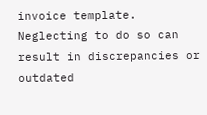invoice template. Neglecting to do so can result in discrepancies or outdated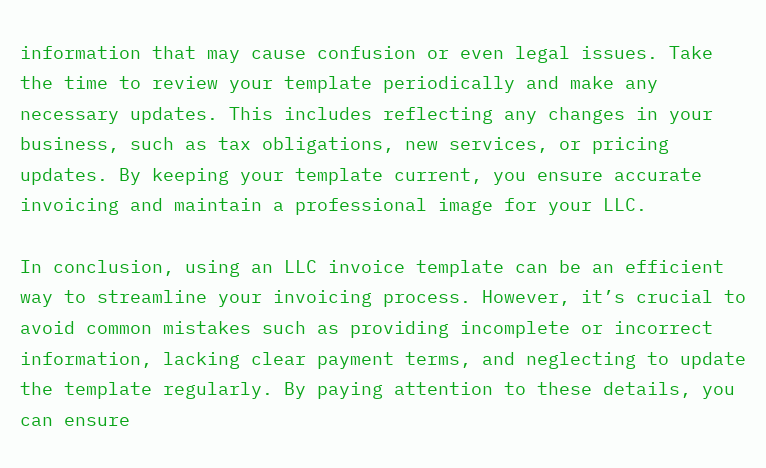information that may cause confusion or even legal issues. Take the time to review your template periodically and make any necessary updates. This includes reflecting any changes in your business, such as tax obligations, new services, or pricing updates. By keeping your template current, you ensure accurate invoicing and maintain a professional image for your LLC.

In conclusion, using an LLC invoice template can be an efficient way to streamline your invoicing process. However, it’s crucial to avoid common mistakes such as providing incomplete or incorrect information, lacking clear payment terms, and neglecting to update the template regularly. By paying attention to these details, you can ensure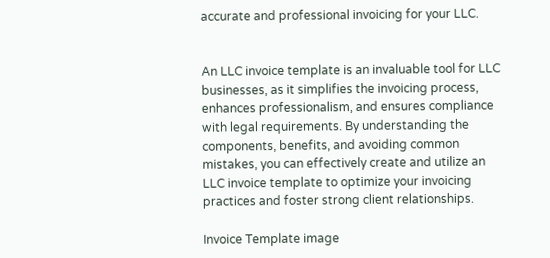accurate and professional invoicing for your LLC.


An LLC invoice template is an invaluable tool for LLC businesses, as it simplifies the invoicing process, enhances professionalism, and ensures compliance with legal requirements. By understanding the components, benefits, and avoiding common mistakes, you can effectively create and utilize an LLC invoice template to optimize your invoicing practices and foster strong client relationships.

Invoice Template image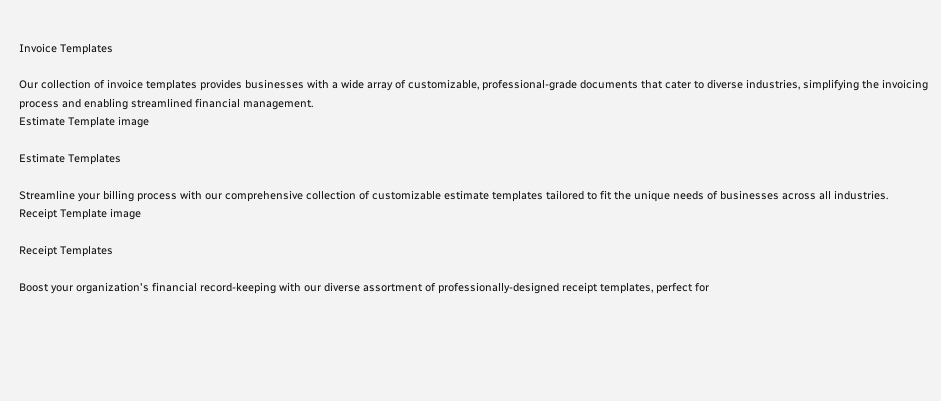Invoice Templates

Our collection of invoice templates provides businesses with a wide array of customizable, professional-grade documents that cater to diverse industries, simplifying the invoicing process and enabling streamlined financial management.
Estimate Template image

Estimate Templates

Streamline your billing process with our comprehensive collection of customizable estimate templates tailored to fit the unique needs of businesses across all industries.
Receipt Template image

Receipt Templates

Boost your organization's financial record-keeping with our diverse assortment of professionally-designed receipt templates, perfect for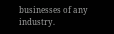businesses of any industry.